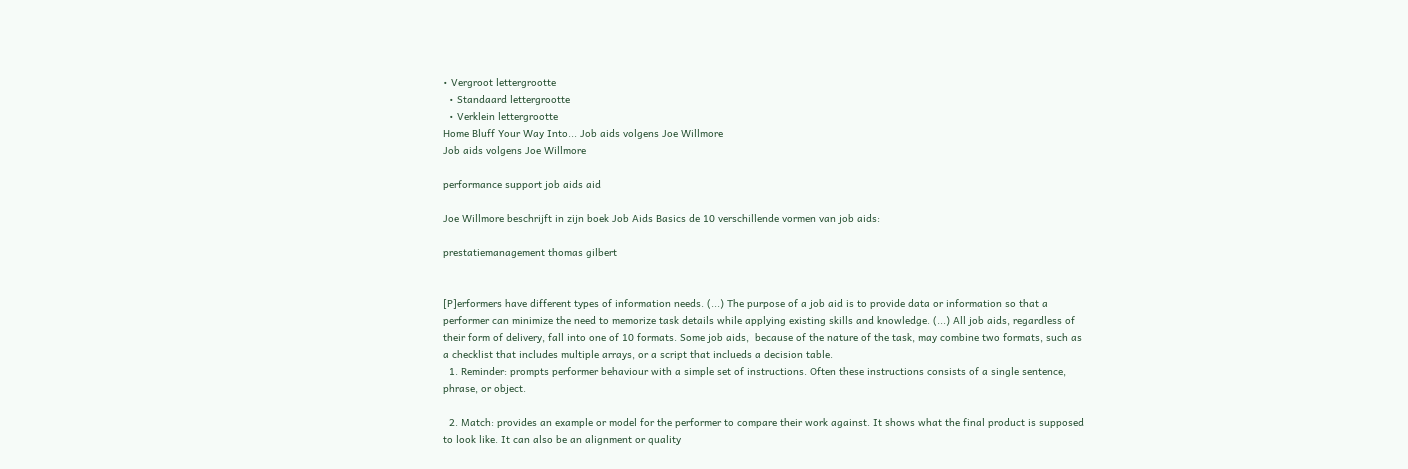• Vergroot lettergrootte
  • Standaard lettergrootte
  • Verklein lettergrootte
Home Bluff Your Way Into... Job aids volgens Joe Willmore
Job aids volgens Joe Willmore

performance support job aids aid

Joe Willmore beschrijft in zijn boek Job Aids Basics de 10 verschillende vormen van job aids:

prestatiemanagement thomas gilbert


[P]erformers have different types of information needs. (...) The purpose of a job aid is to provide data or information so that a performer can minimize the need to memorize task details while applying existing skills and knowledge. (...) All job aids, regardless of their form of delivery, fall into one of 10 formats. Some job aids,  because of the nature of the task, may combine two formats, such as a checklist that includes multiple arrays, or a script that inclueds a decision table.
  1. Reminder: prompts performer behaviour with a simple set of instructions. Often these instructions consists of a single sentence, phrase, or object.

  2. Match: provides an example or model for the performer to compare their work against. It shows what the final product is supposed to look like. It can also be an alignment or quality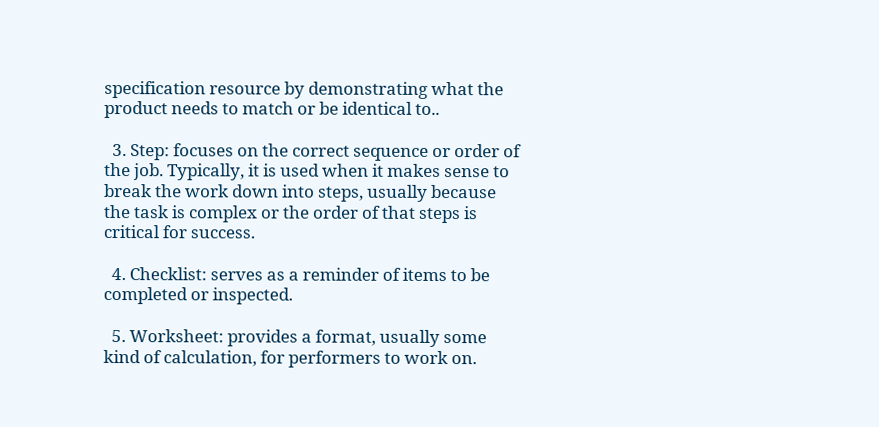specification resource by demonstrating what the product needs to match or be identical to..

  3. Step: focuses on the correct sequence or order of the job. Typically, it is used when it makes sense to break the work down into steps, usually because the task is complex or the order of that steps is critical for success.

  4. Checklist: serves as a reminder of items to be completed or inspected.

  5. Worksheet: provides a format, usually some kind of calculation, for performers to work on.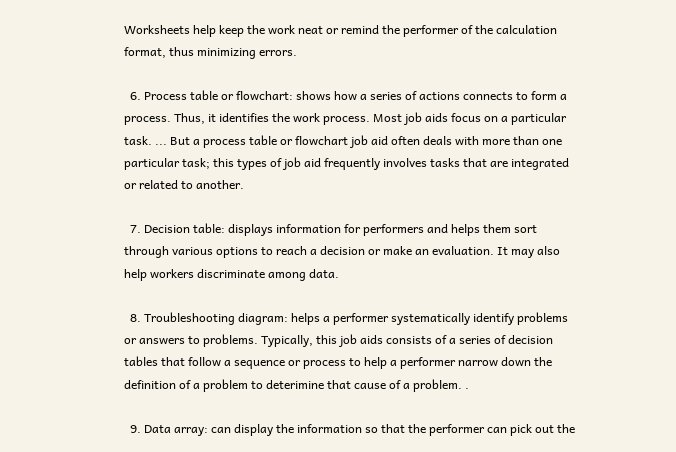Worksheets help keep the work neat or remind the performer of the calculation format, thus minimizing errors.

  6. Process table or flowchart: shows how a series of actions connects to form a process. Thus, it identifies the work process. Most job aids focus on a particular task. ... But a process table or flowchart job aid often deals with more than one particular task; this types of job aid frequently involves tasks that are integrated or related to another.

  7. Decision table: displays information for performers and helps them sort through various options to reach a decision or make an evaluation. It may also help workers discriminate among data.

  8. Troubleshooting diagram: helps a performer systematically identify problems or answers to problems. Typically, this job aids consists of a series of decision tables that follow a sequence or process to help a performer narrow down the definition of a problem to deterimine that cause of a problem. .

  9. Data array: can display the information so that the performer can pick out the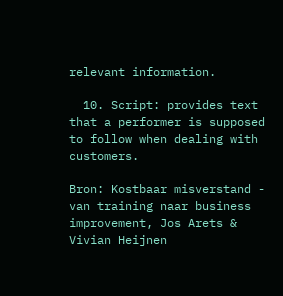relevant information.

  10. Script: provides text that a performer is supposed to follow when dealing with customers.

Bron: Kostbaar misverstand - van training naar business improvement, Jos Arets & Vivian Heijnen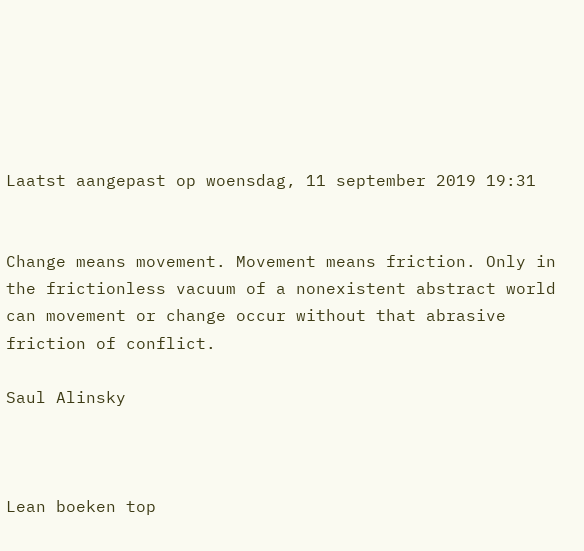Laatst aangepast op woensdag, 11 september 2019 19:31


Change means movement. Movement means friction. Only in the frictionless vacuum of a nonexistent abstract world can movement or change occur without that abrasive friction of conflict.

Saul Alinsky



Lean boeken top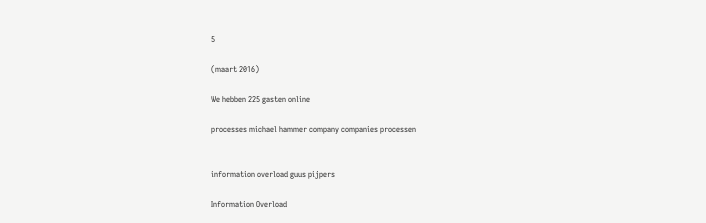5

(maart 2016)

We hebben 225 gasten online

processes michael hammer company companies processen


information overload guus pijpers

Information Overload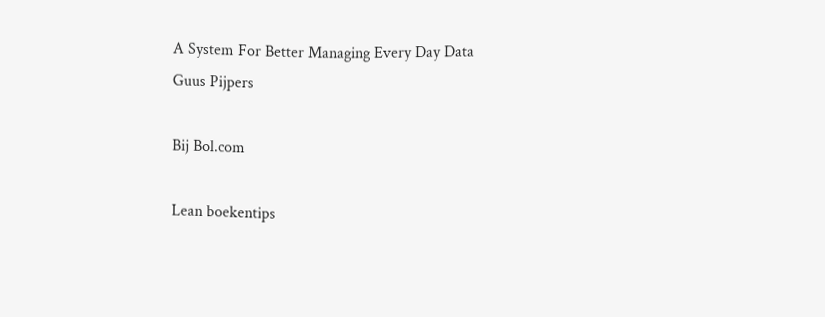A System For Better Managing Every Day Data
Guus Pijpers

Bij Bol.com

Lean boekentips